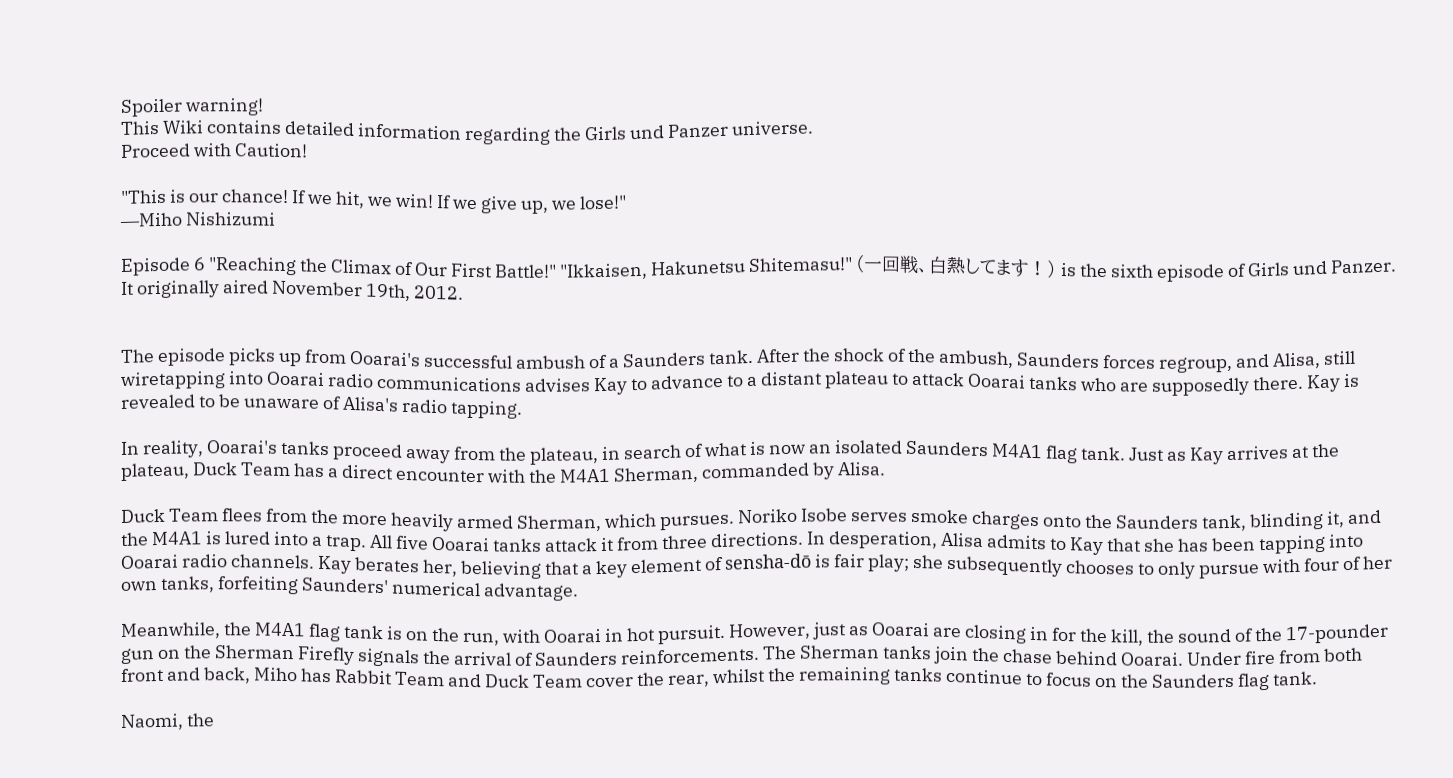Spoiler warning!
This Wiki contains detailed information regarding the Girls und Panzer universe.
Proceed with Caution!

"This is our chance! If we hit, we win! If we give up, we lose!"
―Miho Nishizumi

Episode 6 "Reaching the Climax of Our First Battle!" "Ikkaisen, Hakunetsu Shitemasu!" (一回戦、白熱してます ! ) is the sixth episode of Girls und Panzer. It originally aired November 19th, 2012.


The episode picks up from Ooarai's successful ambush of a Saunders tank. After the shock of the ambush, Saunders forces regroup, and Alisa, still wiretapping into Ooarai radio communications advises Kay to advance to a distant plateau to attack Ooarai tanks who are supposedly there. Kay is revealed to be unaware of Alisa's radio tapping.

In reality, Ooarai's tanks proceed away from the plateau, in search of what is now an isolated Saunders M4A1 flag tank. Just as Kay arrives at the plateau, Duck Team has a direct encounter with the M4A1 Sherman, commanded by Alisa.

Duck Team flees from the more heavily armed Sherman, which pursues. Noriko Isobe serves smoke charges onto the Saunders tank, blinding it, and the M4A1 is lured into a trap. All five Ooarai tanks attack it from three directions. In desperation, Alisa admits to Kay that she has been tapping into Ooarai radio channels. Kay berates her, believing that a key element of sensha-dō is fair play; she subsequently chooses to only pursue with four of her own tanks, forfeiting Saunders' numerical advantage.

Meanwhile, the M4A1 flag tank is on the run, with Ooarai in hot pursuit. However, just as Ooarai are closing in for the kill, the sound of the 17-pounder gun on the Sherman Firefly signals the arrival of Saunders reinforcements. The Sherman tanks join the chase behind Ooarai. Under fire from both front and back, Miho has Rabbit Team and Duck Team cover the rear, whilst the remaining tanks continue to focus on the Saunders flag tank.

Naomi, the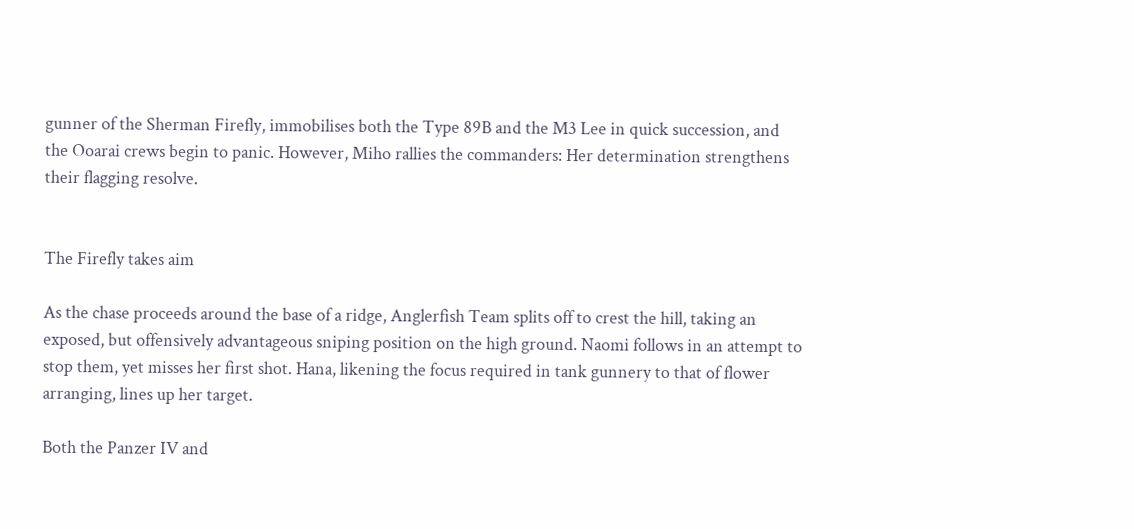gunner of the Sherman Firefly, immobilises both the Type 89B and the M3 Lee in quick succession, and the Ooarai crews begin to panic. However, Miho rallies the commanders: Her determination strengthens their flagging resolve.


The Firefly takes aim

As the chase proceeds around the base of a ridge, Anglerfish Team splits off to crest the hill, taking an exposed, but offensively advantageous sniping position on the high ground. Naomi follows in an attempt to stop them, yet misses her first shot. Hana, likening the focus required in tank gunnery to that of flower arranging, lines up her target.

Both the Panzer IV and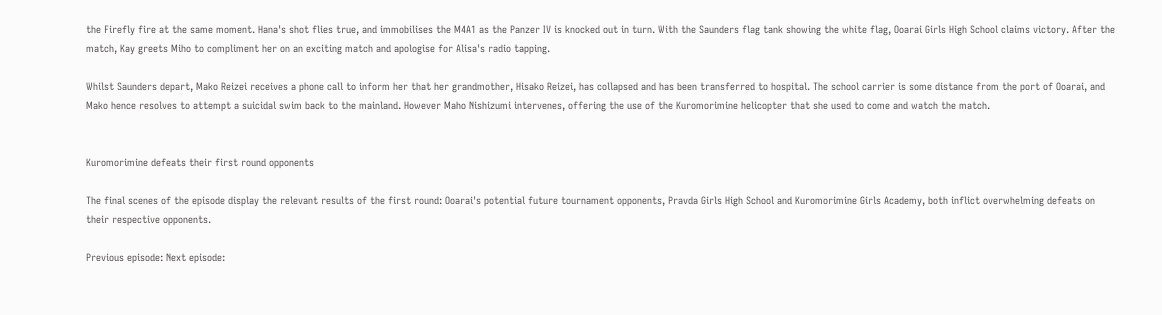the Firefly fire at the same moment. Hana's shot flies true, and immobilises the M4A1 as the Panzer IV is knocked out in turn. With the Saunders flag tank showing the white flag, Ooarai Girls High School claims victory. After the match, Kay greets Miho to compliment her on an exciting match and apologise for Alisa's radio tapping.

Whilst Saunders depart, Mako Reizei receives a phone call to inform her that her grandmother, Hisako Reizei, has collapsed and has been transferred to hospital. The school carrier is some distance from the port of Ooarai, and Mako hence resolves to attempt a suicidal swim back to the mainland. However Maho Nishizumi intervenes, offering the use of the Kuromorimine helicopter that she used to come and watch the match.


Kuromorimine defeats their first round opponents

The final scenes of the episode display the relevant results of the first round: Ooarai's potential future tournament opponents, Pravda Girls High School and Kuromorimine Girls Academy, both inflict overwhelming defeats on their respective opponents.

Previous episode: Next episode: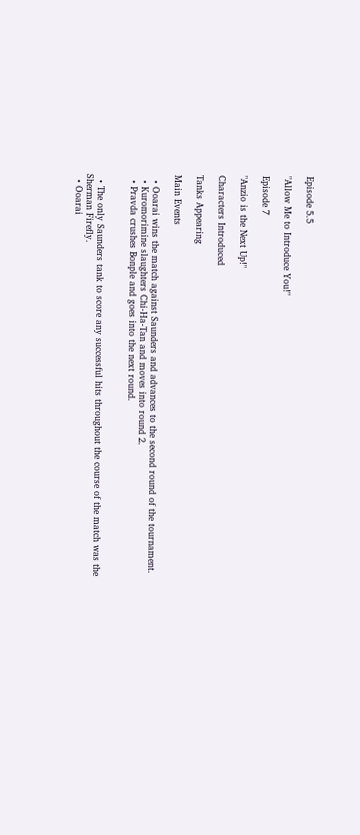Episode 5.5

"Allow Me to Introduce You!"

Episode 7

"Anzio is the Next Up!"

Characters Introduced

Tanks Appearing

Main Events

  • Ooarai wins the match against Saunders and advances to the second round of the tournament.
  • Kuromorimine slaughters Chi-Ha-Tan and moves into round 2.
  • Pravda crushes Bonple and goes into the next round.


  • The only Saunders tank to score any successful hits throughout the course of the match was the Sherman Firefly.
  • Ooarai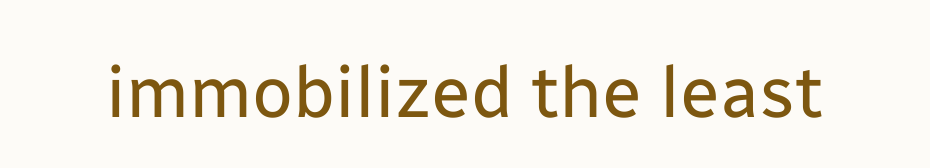immobilized the least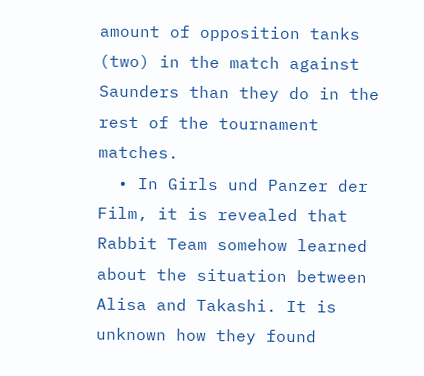amount of opposition tanks (two) in the match against Saunders than they do in the rest of the tournament matches.
  • In Girls und Panzer der Film, it is revealed that Rabbit Team somehow learned about the situation between Alisa and Takashi. It is unknown how they found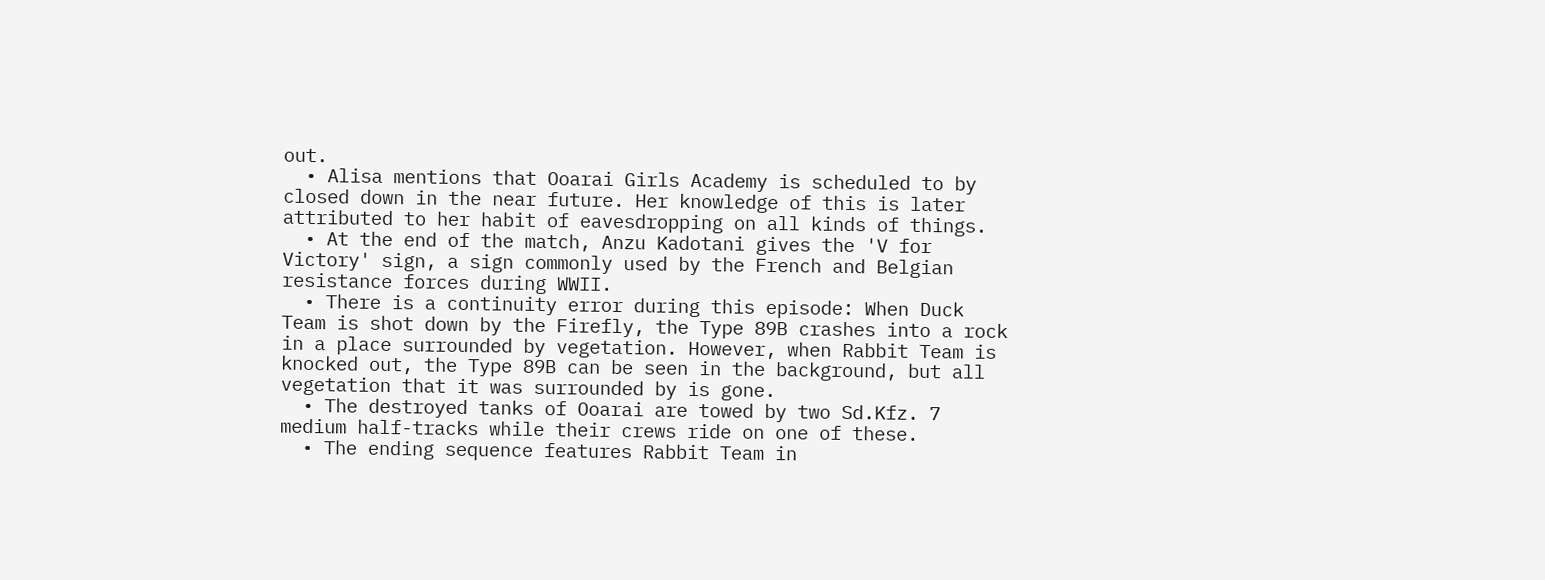out.
  • Alisa mentions that Ooarai Girls Academy is scheduled to by closed down in the near future. Her knowledge of this is later attributed to her habit of eavesdropping on all kinds of things.
  • At the end of the match, Anzu Kadotani gives the 'V for Victory' sign, a sign commonly used by the French and Belgian resistance forces during WWII.
  • There is a continuity error during this episode: When Duck Team is shot down by the Firefly, the Type 89B crashes into a rock in a place surrounded by vegetation. However, when Rabbit Team is knocked out, the Type 89B can be seen in the background, but all vegetation that it was surrounded by is gone.
  • The destroyed tanks of Ooarai are towed by two Sd.Kfz. 7 medium half-tracks while their crews ride on one of these.
  • The ending sequence features Rabbit Team in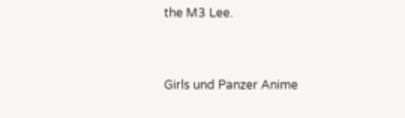the M3 Lee.


Girls und Panzer Anime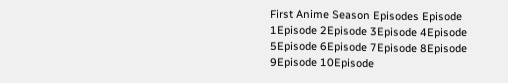First Anime Season Episodes Episode 1Episode 2Episode 3Episode 4Episode 5Episode 6Episode 7Episode 8Episode 9Episode 10Episode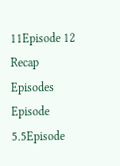11Episode 12
Recap Episodes Episode 5.5Episode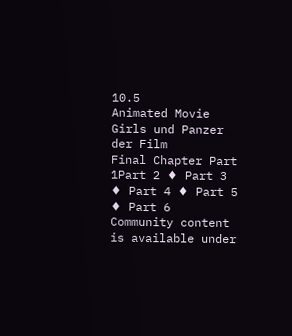10.5
Animated Movie Girls und Panzer der Film
Final Chapter Part 1Part 2 ♦ Part 3 ♦ Part 4 ♦ Part 5 ♦ Part 6
Community content is available under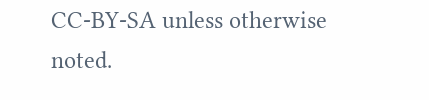CC-BY-SA unless otherwise noted.